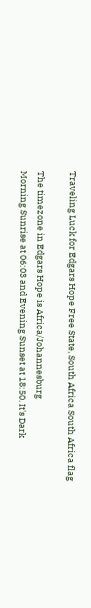Traveling Luck for Edgars Hope Free State, South Africa South Africa flag

The timezone in Edgars Hope is Africa/Johannesburg
Morning Sunrise at 06:03 and Evening Sunset at 18:50. It's Dark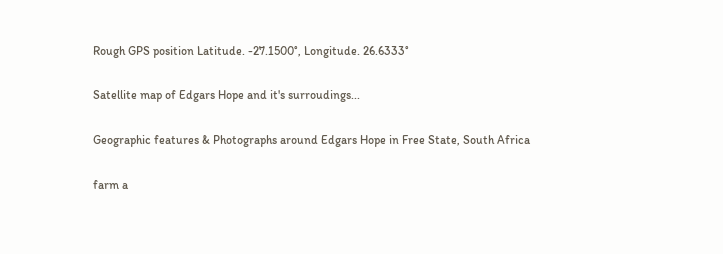Rough GPS position Latitude. -27.1500°, Longitude. 26.6333°

Satellite map of Edgars Hope and it's surroudings...

Geographic features & Photographs around Edgars Hope in Free State, South Africa

farm a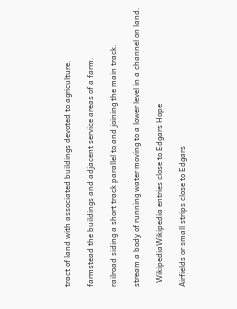tract of land with associated buildings devoted to agriculture.

farmstead the buildings and adjacent service areas of a farm.

railroad siding a short track parallel to and joining the main track.

stream a body of running water moving to a lower level in a channel on land.

  WikipediaWikipedia entries close to Edgars Hope

Airfields or small strips close to Edgars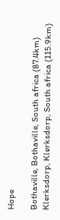Hope

Bothaville, Bothaville, South africa (87.4km)
Klerksdorp, Klerksdorp, South africa (115.9km)